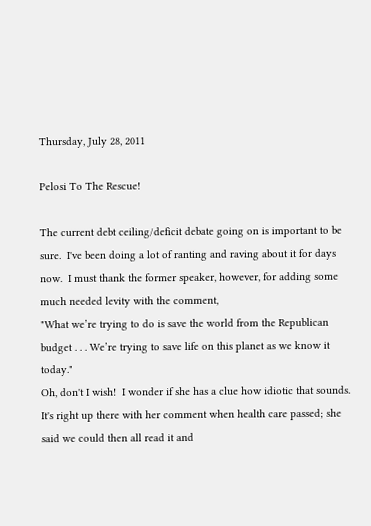Thursday, July 28, 2011

Pelosi To The Rescue!

The current debt ceiling/deficit debate going on is important to be sure.  I've been doing a lot of ranting and raving about it for days now.  I must thank the former speaker, however, for adding some much needed levity with the comment,
"What we’re trying to do is save the world from the Republican budget . . . We’re trying to save life on this planet as we know it today."
Oh, don't I wish!  I wonder if she has a clue how idiotic that sounds.  It's right up there with her comment when health care passed; she said we could then all read it and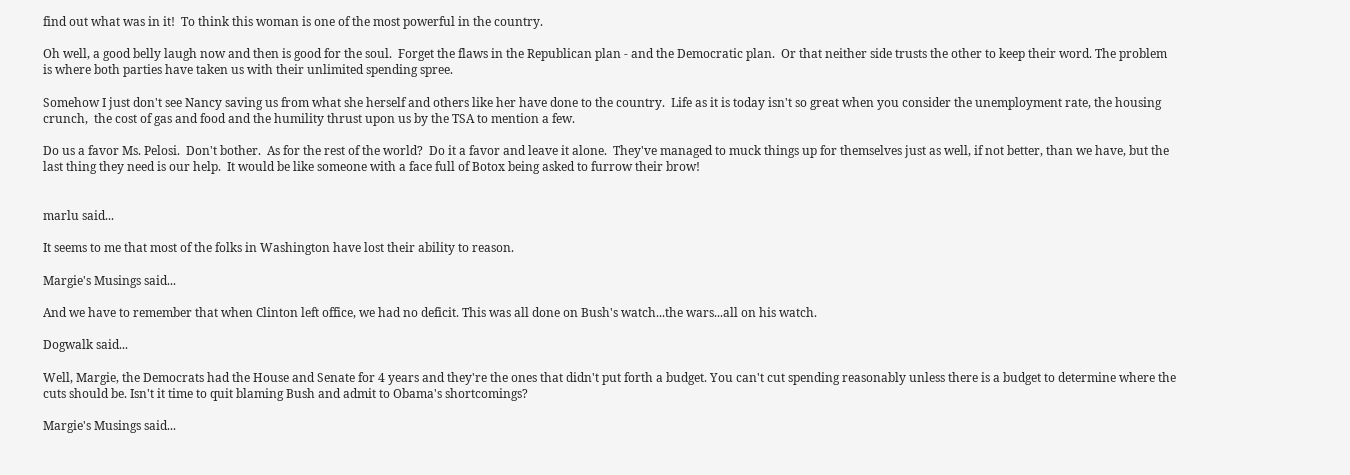find out what was in it!  To think this woman is one of the most powerful in the country.

Oh well, a good belly laugh now and then is good for the soul.  Forget the flaws in the Republican plan - and the Democratic plan.  Or that neither side trusts the other to keep their word. The problem is where both parties have taken us with their unlimited spending spree.

Somehow I just don't see Nancy saving us from what she herself and others like her have done to the country.  Life as it is today isn't so great when you consider the unemployment rate, the housing crunch,  the cost of gas and food and the humility thrust upon us by the TSA to mention a few.

Do us a favor Ms. Pelosi.  Don't bother.  As for the rest of the world?  Do it a favor and leave it alone.  They've managed to muck things up for themselves just as well, if not better, than we have, but the last thing they need is our help.  It would be like someone with a face full of Botox being asked to furrow their brow!


marlu said...

It seems to me that most of the folks in Washington have lost their ability to reason.

Margie's Musings said...

And we have to remember that when Clinton left office, we had no deficit. This was all done on Bush's watch...the wars...all on his watch.

Dogwalk said...

Well, Margie, the Democrats had the House and Senate for 4 years and they're the ones that didn't put forth a budget. You can't cut spending reasonably unless there is a budget to determine where the cuts should be. Isn't it time to quit blaming Bush and admit to Obama's shortcomings?

Margie's Musings said...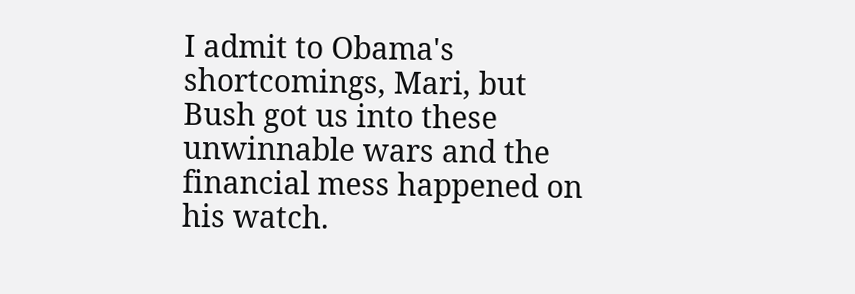I admit to Obama's shortcomings, Mari, but Bush got us into these unwinnable wars and the financial mess happened on his watch.